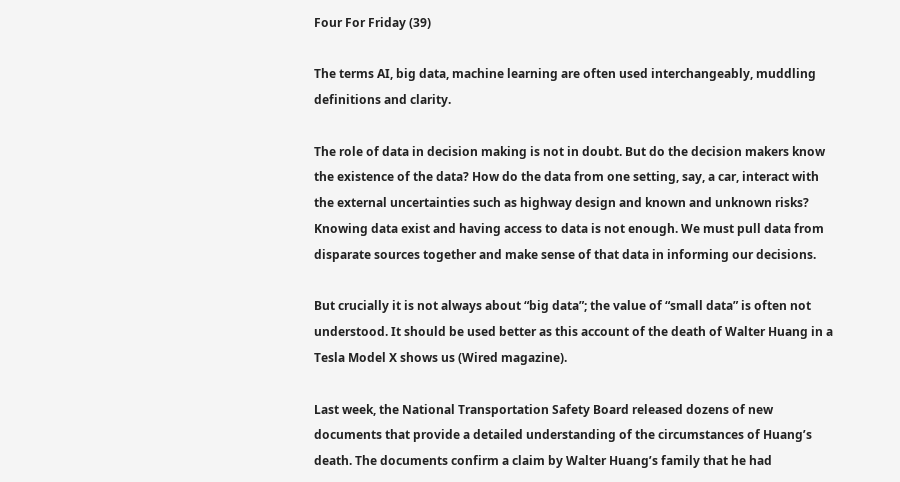Four For Friday (39)

The terms AI, big data, machine learning are often used interchangeably, muddling definitions and clarity.

The role of data in decision making is not in doubt. But do the decision makers know the existence of the data? How do the data from one setting, say, a car, interact with the external uncertainties such as highway design and known and unknown risks? Knowing data exist and having access to data is not enough. We must pull data from disparate sources together and make sense of that data in informing our decisions.

But crucially it is not always about “big data”; the value of “small data” is often not understood. It should be used better as this account of the death of Walter Huang in a Tesla Model X shows us (Wired magazine).

Last week, the National Transportation Safety Board released dozens of new documents that provide a detailed understanding of the circumstances of Huang’s death. The documents confirm a claim by Walter Huang’s family that he had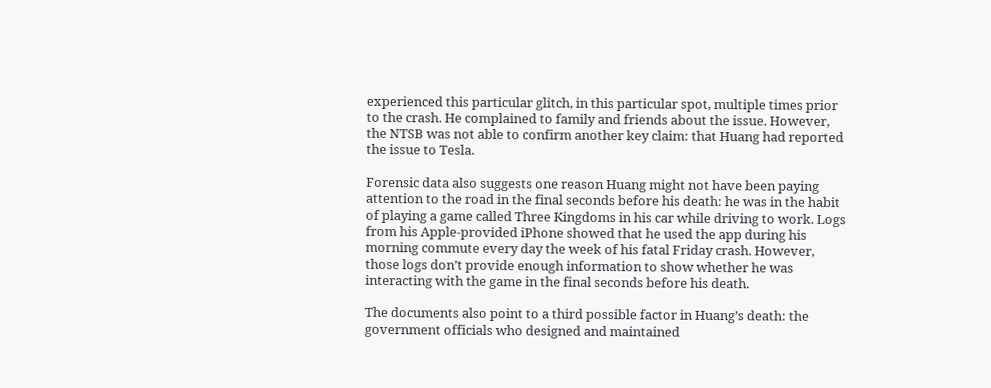experienced this particular glitch, in this particular spot, multiple times prior to the crash. He complained to family and friends about the issue. However, the NTSB was not able to confirm another key claim: that Huang had reported the issue to Tesla.

Forensic data also suggests one reason Huang might not have been paying attention to the road in the final seconds before his death: he was in the habit of playing a game called Three Kingdoms in his car while driving to work. Logs from his Apple-provided iPhone showed that he used the app during his morning commute every day the week of his fatal Friday crash. However, those logs don’t provide enough information to show whether he was interacting with the game in the final seconds before his death.

The documents also point to a third possible factor in Huang’s death: the government officials who designed and maintained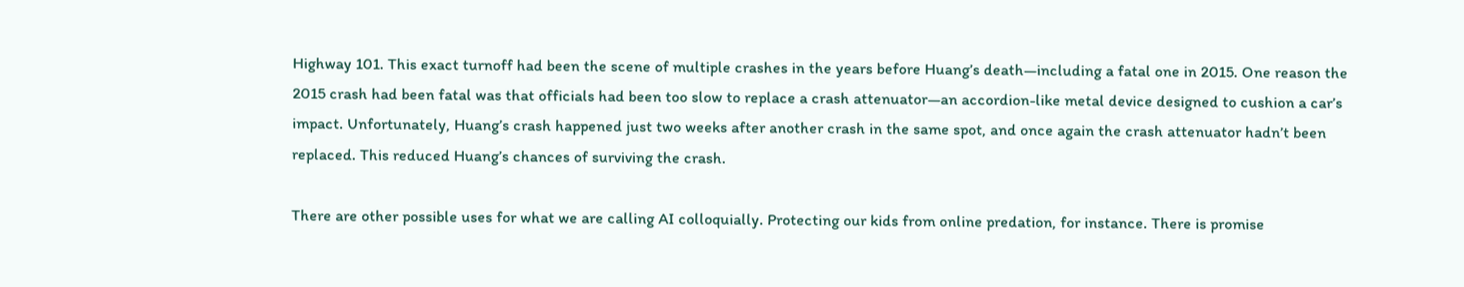Highway 101. This exact turnoff had been the scene of multiple crashes in the years before Huang’s death—including a fatal one in 2015. One reason the 2015 crash had been fatal was that officials had been too slow to replace a crash attenuator—an accordion-like metal device designed to cushion a car’s impact. Unfortunately, Huang’s crash happened just two weeks after another crash in the same spot, and once again the crash attenuator hadn’t been replaced. This reduced Huang’s chances of surviving the crash.

There are other possible uses for what we are calling AI colloquially. Protecting our kids from online predation, for instance. There is promise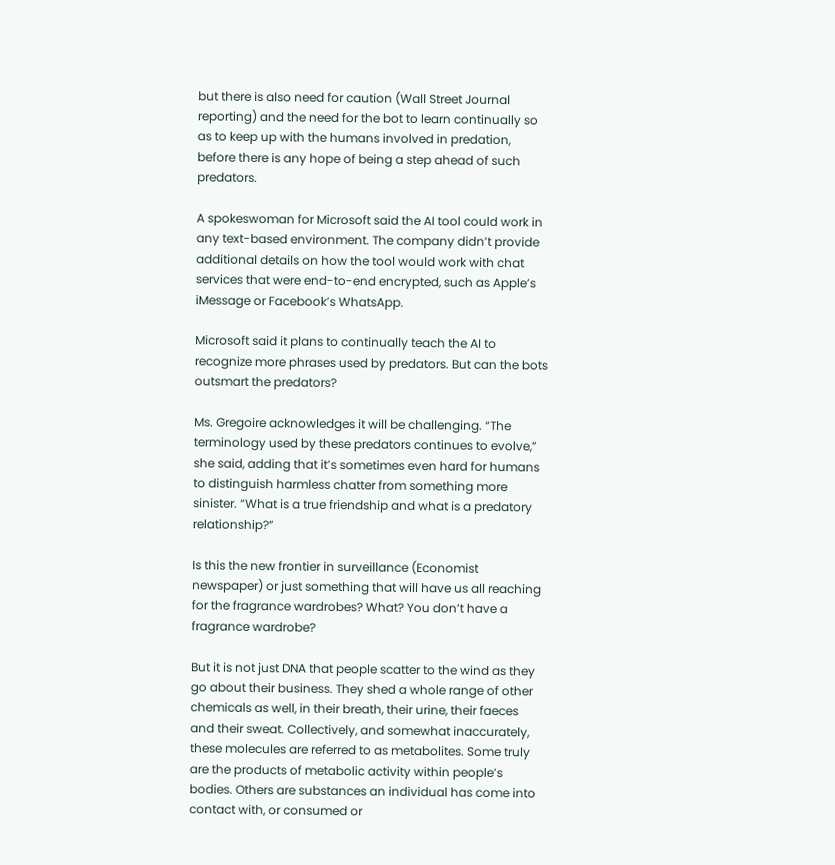but there is also need for caution (Wall Street Journal reporting) and the need for the bot to learn continually so as to keep up with the humans involved in predation, before there is any hope of being a step ahead of such predators.

A spokeswoman for Microsoft said the AI tool could work in any text-based environment. The company didn’t provide additional details on how the tool would work with chat services that were end-to-end encrypted, such as Apple’s iMessage or Facebook’s WhatsApp.

Microsoft said it plans to continually teach the AI to recognize more phrases used by predators. But can the bots outsmart the predators?

Ms. Gregoire acknowledges it will be challenging. “The terminology used by these predators continues to evolve,” she said, adding that it’s sometimes even hard for humans to distinguish harmless chatter from something more sinister. “What is a true friendship and what is a predatory relationship?”

Is this the new frontier in surveillance (Economist newspaper) or just something that will have us all reaching for the fragrance wardrobes? What? You don’t have a fragrance wardrobe?

But it is not just DNA that people scatter to the wind as they go about their business. They shed a whole range of other chemicals as well, in their breath, their urine, their faeces and their sweat. Collectively, and somewhat inaccurately, these molecules are referred to as metabolites. Some truly are the products of metabolic activity within people’s bodies. Others are substances an individual has come into contact with, or consumed or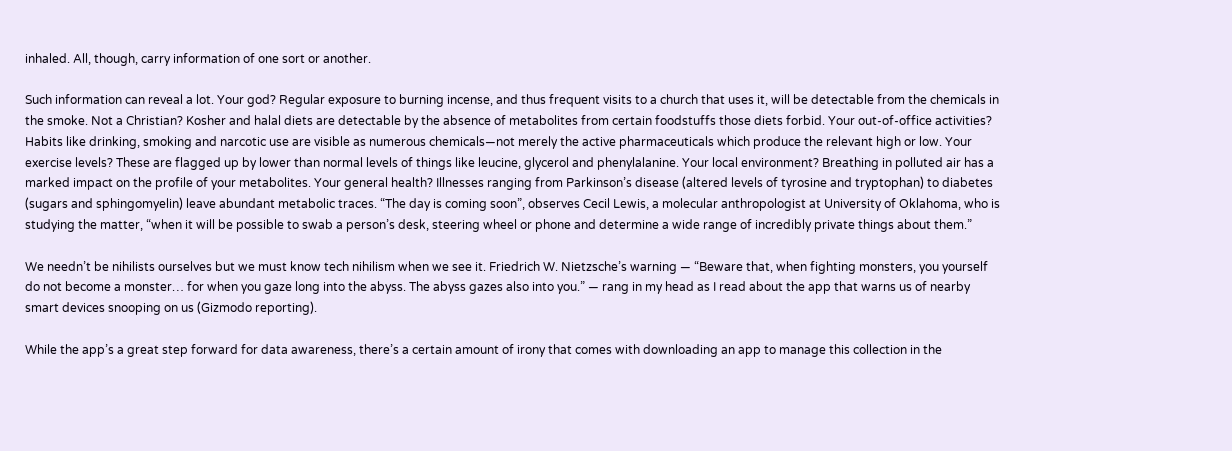inhaled. All, though, carry information of one sort or another.

Such information can reveal a lot. Your god? Regular exposure to burning incense, and thus frequent visits to a church that uses it, will be detectable from the chemicals in the smoke. Not a Christian? Kosher and halal diets are detectable by the absence of metabolites from certain foodstuffs those diets forbid. Your out-of-office activities? Habits like drinking, smoking and narcotic use are visible as numerous chemicals—not merely the active pharmaceuticals which produce the relevant high or low. Your exercise levels? These are flagged up by lower than normal levels of things like leucine, glycerol and phenylalanine. Your local environment? Breathing in polluted air has a marked impact on the profile of your metabolites. Your general health? Illnesses ranging from Parkinson’s disease (altered levels of tyrosine and tryptophan) to diabetes (sugars and sphingomyelin) leave abundant metabolic traces. “The day is coming soon”, observes Cecil Lewis, a molecular anthropologist at University of Oklahoma, who is studying the matter, “when it will be possible to swab a person’s desk, steering wheel or phone and determine a wide range of incredibly private things about them.”

We needn’t be nihilists ourselves but we must know tech nihilism when we see it. Friedrich W. Nietzsche’s warning — “Beware that, when fighting monsters, you yourself do not become a monster… for when you gaze long into the abyss. The abyss gazes also into you.” — rang in my head as I read about the app that warns us of nearby smart devices snooping on us (Gizmodo reporting).

While the app’s a great step forward for data awareness, there’s a certain amount of irony that comes with downloading an app to manage this collection in the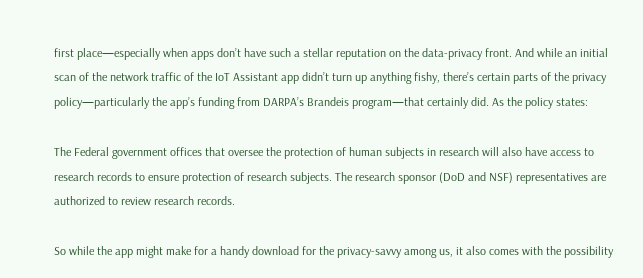first place—especially when apps don’t have such a stellar reputation on the data-privacy front. And while an initial scan of the network traffic of the IoT Assistant app didn’t turn up anything fishy, there’s certain parts of the privacy policy—particularly the app’s funding from DARPA’s Brandeis program—that certainly did. As the policy states:

The Federal government offices that oversee the protection of human subjects in research will also have access to research records to ensure protection of research subjects. The research sponsor (DoD and NSF) representatives are authorized to review research records.

So while the app might make for a handy download for the privacy-savvy among us, it also comes with the possibility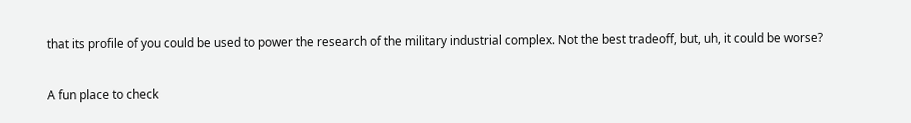that its profile of you could be used to power the research of the military industrial complex. Not the best tradeoff, but, uh, it could be worse?

A fun place to check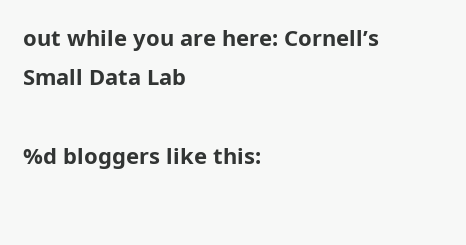out while you are here: Cornell’s Small Data Lab

%d bloggers like this: